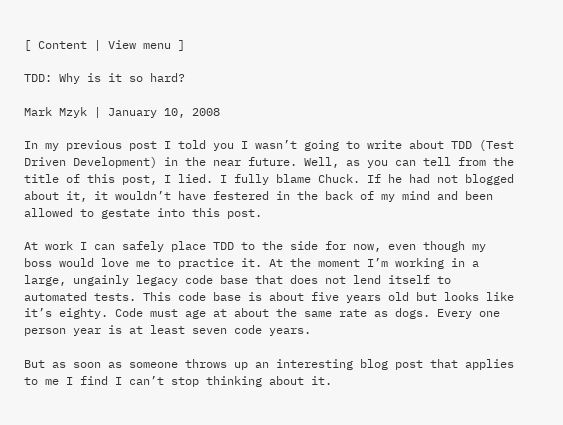[ Content | View menu ]

TDD: Why is it so hard?

Mark Mzyk | January 10, 2008

In my previous post I told you I wasn’t going to write about TDD (Test Driven Development) in the near future. Well, as you can tell from the title of this post, I lied. I fully blame Chuck. If he had not blogged about it, it wouldn’t have festered in the back of my mind and been allowed to gestate into this post.

At work I can safely place TDD to the side for now, even though my boss would love me to practice it. At the moment I’m working in a large, ungainly legacy code base that does not lend itself to automated tests. This code base is about five years old but looks like it’s eighty. Code must age at about the same rate as dogs. Every one person year is at least seven code years.

But as soon as someone throws up an interesting blog post that applies to me I find I can’t stop thinking about it.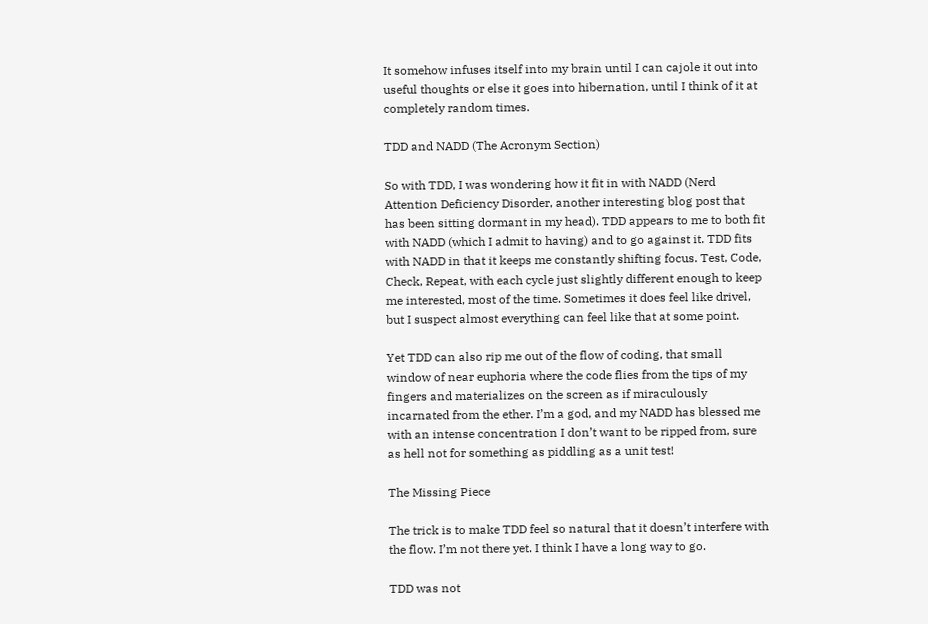It somehow infuses itself into my brain until I can cajole it out into useful thoughts or else it goes into hibernation, until I think of it at completely random times.

TDD and NADD (The Acronym Section)

So with TDD, I was wondering how it fit in with NADD (Nerd Attention Deficiency Disorder, another interesting blog post that has been sitting dormant in my head). TDD appears to me to both fit with NADD (which I admit to having) and to go against it. TDD fits with NADD in that it keeps me constantly shifting focus. Test, Code, Check, Repeat, with each cycle just slightly different enough to keep me interested, most of the time. Sometimes it does feel like drivel, but I suspect almost everything can feel like that at some point.

Yet TDD can also rip me out of the flow of coding, that small window of near euphoria where the code flies from the tips of my fingers and materializes on the screen as if miraculously incarnated from the ether. I’m a god, and my NADD has blessed me with an intense concentration I don’t want to be ripped from, sure as hell not for something as piddling as a unit test!

The Missing Piece

The trick is to make TDD feel so natural that it doesn’t interfere with the flow. I’m not there yet. I think I have a long way to go.

TDD was not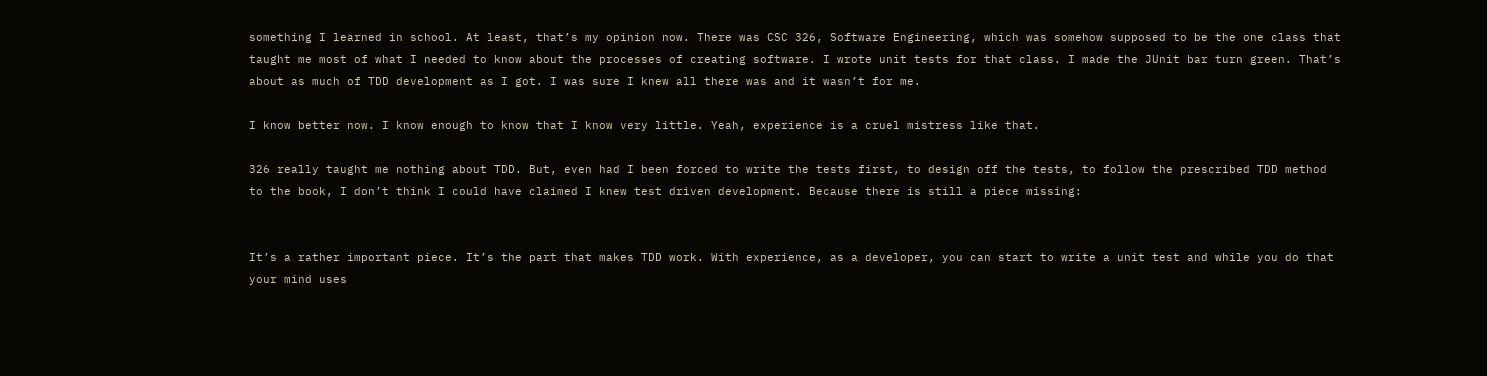something I learned in school. At least, that’s my opinion now. There was CSC 326, Software Engineering, which was somehow supposed to be the one class that taught me most of what I needed to know about the processes of creating software. I wrote unit tests for that class. I made the JUnit bar turn green. That’s about as much of TDD development as I got. I was sure I knew all there was and it wasn’t for me.

I know better now. I know enough to know that I know very little. Yeah, experience is a cruel mistress like that.

326 really taught me nothing about TDD. But, even had I been forced to write the tests first, to design off the tests, to follow the prescribed TDD method to the book, I don’t think I could have claimed I knew test driven development. Because there is still a piece missing:


It’s a rather important piece. It’s the part that makes TDD work. With experience, as a developer, you can start to write a unit test and while you do that your mind uses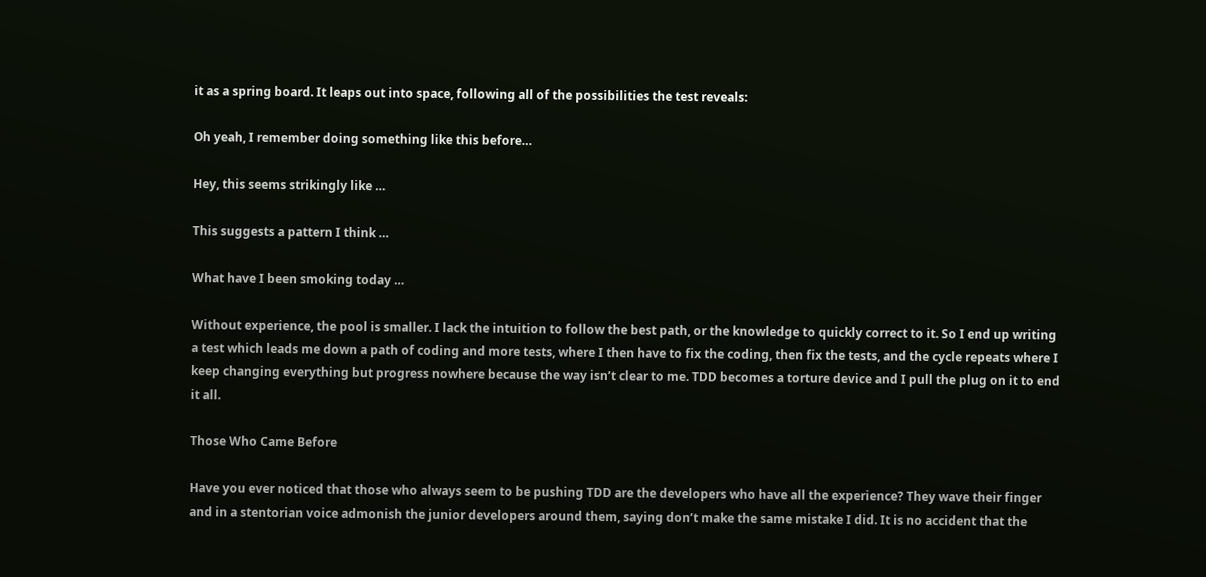it as a spring board. It leaps out into space, following all of the possibilities the test reveals:

Oh yeah, I remember doing something like this before…

Hey, this seems strikingly like …

This suggests a pattern I think …

What have I been smoking today …

Without experience, the pool is smaller. I lack the intuition to follow the best path, or the knowledge to quickly correct to it. So I end up writing a test which leads me down a path of coding and more tests, where I then have to fix the coding, then fix the tests, and the cycle repeats where I keep changing everything but progress nowhere because the way isn’t clear to me. TDD becomes a torture device and I pull the plug on it to end it all.

Those Who Came Before

Have you ever noticed that those who always seem to be pushing TDD are the developers who have all the experience? They wave their finger and in a stentorian voice admonish the junior developers around them, saying don’t make the same mistake I did. It is no accident that the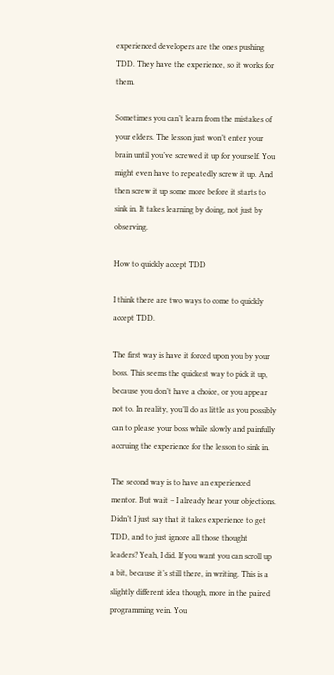experienced developers are the ones pushing TDD. They have the experience, so it works for them.

Sometimes you can’t learn from the mistakes of your elders. The lesson just won’t enter your brain until you’ve screwed it up for yourself. You might even have to repeatedly screw it up. And then screw it up some more before it starts to sink in. It takes learning by doing, not just by observing.

How to quickly accept TDD

I think there are two ways to come to quickly accept TDD.

The first way is have it forced upon you by your boss. This seems the quickest way to pick it up, because you don’t have a choice, or you appear not to. In reality, you’ll do as little as you possibly can to please your boss while slowly and painfully accruing the experience for the lesson to sink in.

The second way is to have an experienced mentor. But wait – I already hear your objections. Didn’t I just say that it takes experience to get TDD, and to just ignore all those thought leaders? Yeah, I did. If you want you can scroll up a bit, because it’s still there, in writing. This is a slightly different idea though, more in the paired programming vein. You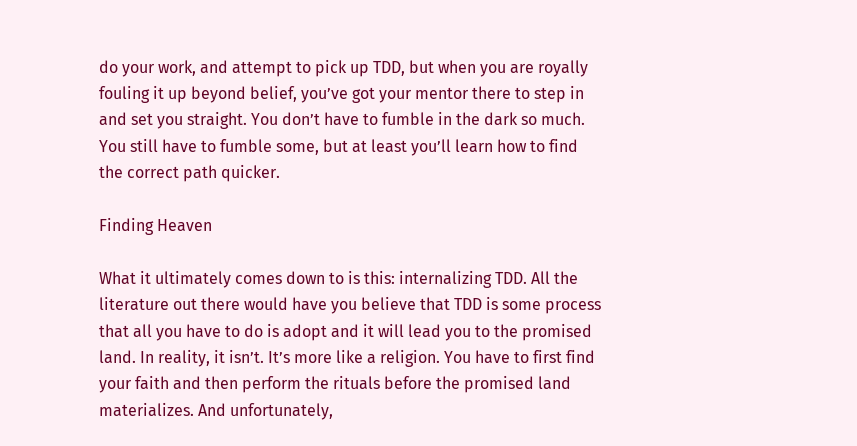do your work, and attempt to pick up TDD, but when you are royally fouling it up beyond belief, you’ve got your mentor there to step in and set you straight. You don’t have to fumble in the dark so much. You still have to fumble some, but at least you’ll learn how to find the correct path quicker.

Finding Heaven

What it ultimately comes down to is this: internalizing TDD. All the literature out there would have you believe that TDD is some process that all you have to do is adopt and it will lead you to the promised land. In reality, it isn’t. It’s more like a religion. You have to first find your faith and then perform the rituals before the promised land materializes. And unfortunately,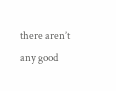there aren’t any good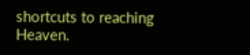shortcuts to reaching Heaven.